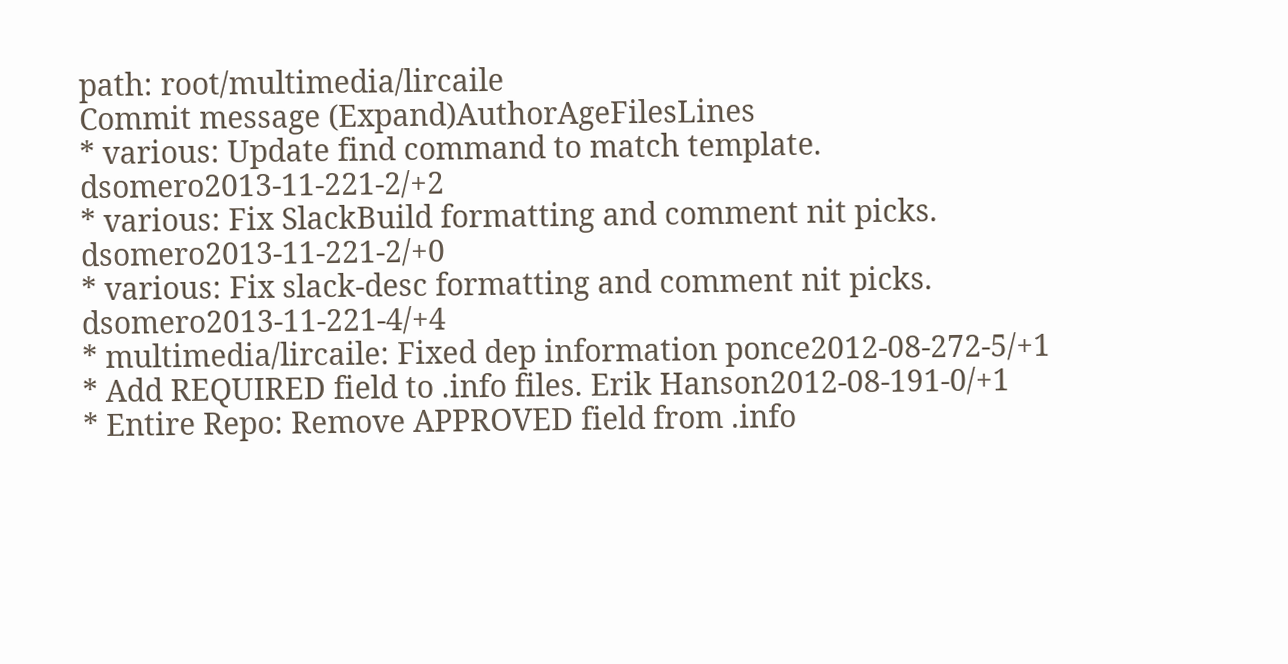path: root/multimedia/lircaile
Commit message (Expand)AuthorAgeFilesLines
* various: Update find command to match template. dsomero2013-11-221-2/+2
* various: Fix SlackBuild formatting and comment nit picks. dsomero2013-11-221-2/+0
* various: Fix slack-desc formatting and comment nit picks. dsomero2013-11-221-4/+4
* multimedia/lircaile: Fixed dep information ponce2012-08-272-5/+1
* Add REQUIRED field to .info files. Erik Hanson2012-08-191-0/+1
* Entire Repo: Remove APPROVED field from .info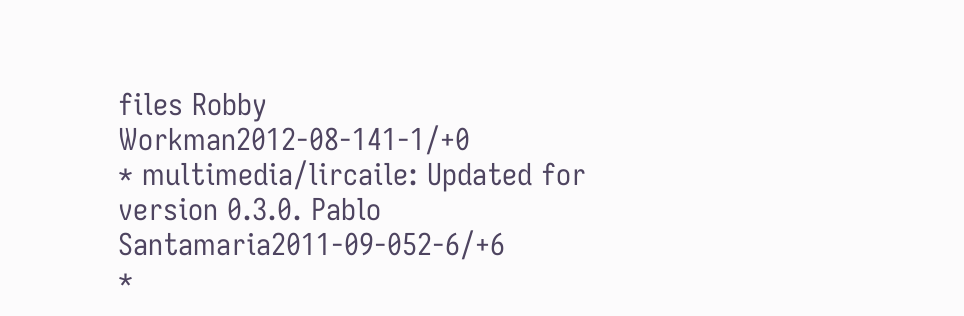files Robby Workman2012-08-141-1/+0
* multimedia/lircaile: Updated for version 0.3.0. Pablo Santamaria2011-09-052-6/+6
*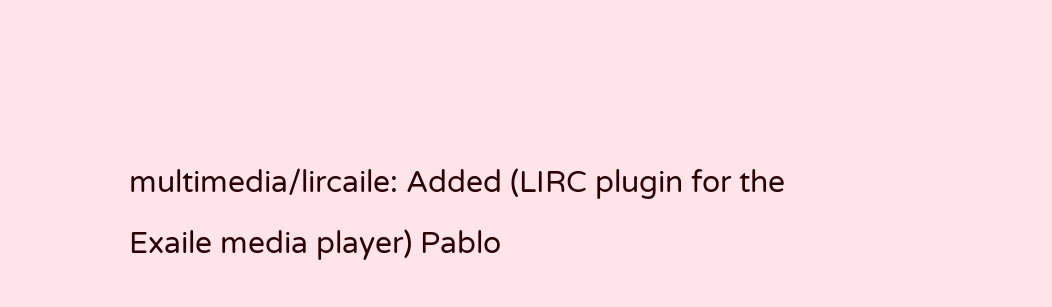multimedia/lircaile: Added (LIRC plugin for the Exaile media player) Pablo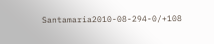Santamaria2010-08-294-0/+108